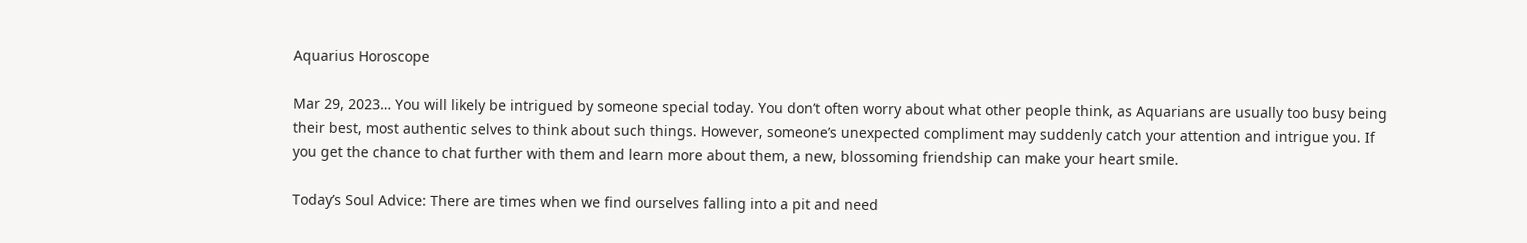Aquarius Horoscope

Mar 29, 2023… You will likely be intrigued by someone special today. You don’t often worry about what other people think, as Aquarians are usually too busy being their best, most authentic selves to think about such things. However, someone’s unexpected compliment may suddenly catch your attention and intrigue you. If you get the chance to chat further with them and learn more about them, a new, blossoming friendship can make your heart smile.

Today’s Soul Advice: There are times when we find ourselves falling into a pit and need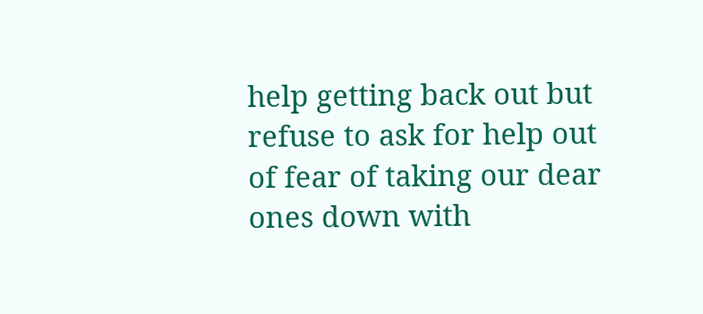help getting back out but refuse to ask for help out of fear of taking our dear ones down with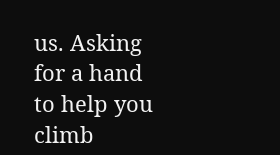us. Asking for a hand to help you climb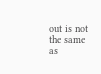out is not the same as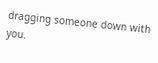dragging someone down with you.